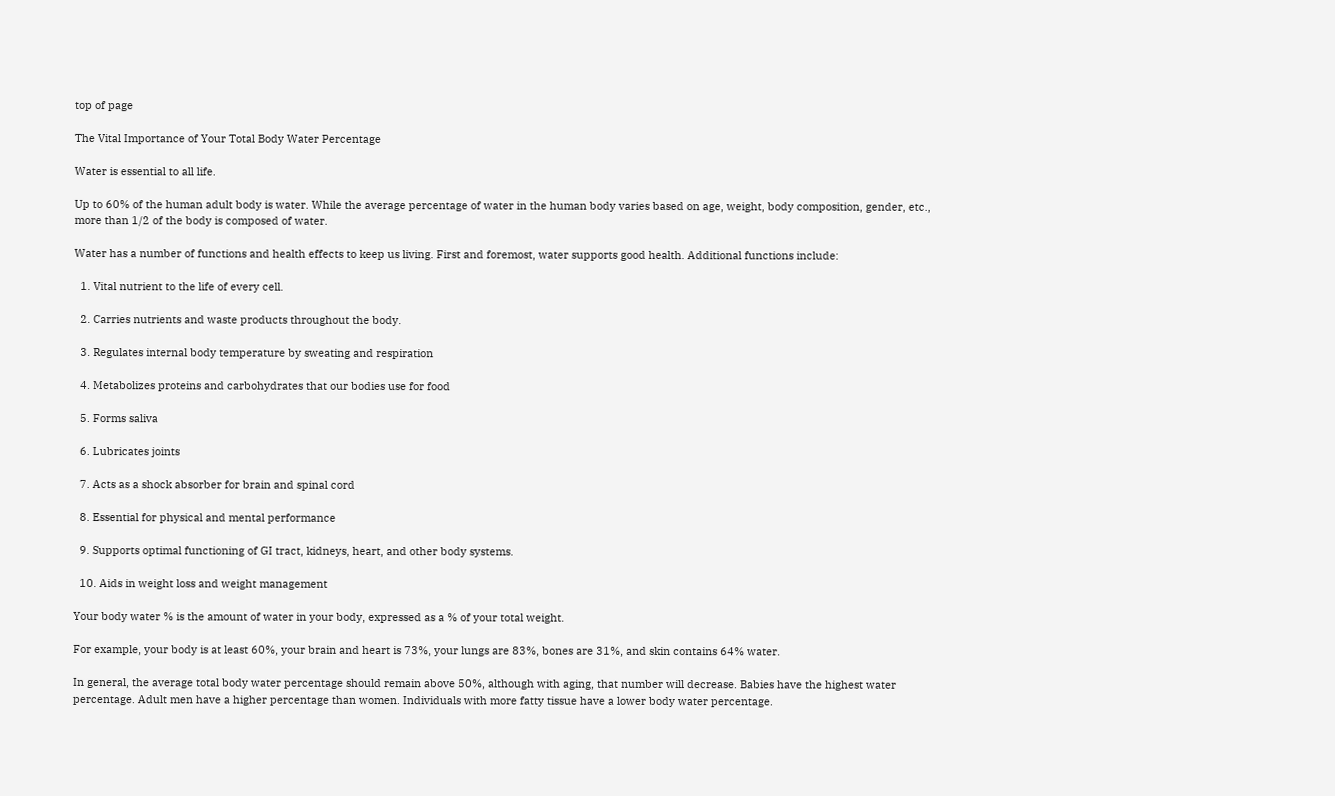top of page

The Vital Importance of Your Total Body Water Percentage

Water is essential to all life.

Up to 60% of the human adult body is water. While the average percentage of water in the human body varies based on age, weight, body composition, gender, etc., more than 1/2 of the body is composed of water.

Water has a number of functions and health effects to keep us living. First and foremost, water supports good health. Additional functions include:

  1. Vital nutrient to the life of every cell.

  2. Carries nutrients and waste products throughout the body.

  3. Regulates internal body temperature by sweating and respiration

  4. Metabolizes proteins and carbohydrates that our bodies use for food

  5. Forms saliva

  6. Lubricates joints

  7. Acts as a shock absorber for brain and spinal cord

  8. Essential for physical and mental performance

  9. Supports optimal functioning of GI tract, kidneys, heart, and other body systems.

  10. Aids in weight loss and weight management

Your body water % is the amount of water in your body, expressed as a % of your total weight.

For example, your body is at least 60%, your brain and heart is 73%, your lungs are 83%, bones are 31%, and skin contains 64% water.

In general, the average total body water percentage should remain above 50%, although with aging, that number will decrease. Babies have the highest water percentage. Adult men have a higher percentage than women. Individuals with more fatty tissue have a lower body water percentage.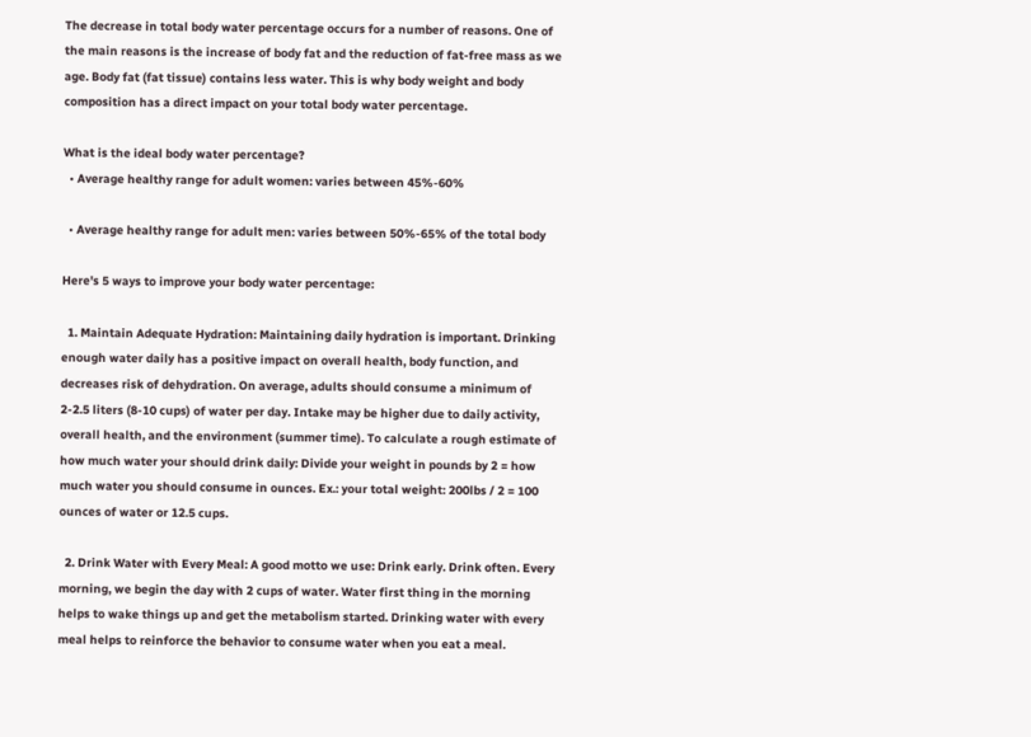The decrease in total body water percentage occurs for a number of reasons. One of the main reasons is the increase of body fat and the reduction of fat-free mass as we age. Body fat (fat tissue) contains less water. This is why body weight and body composition has a direct impact on your total body water percentage.

What is the ideal body water percentage?
  • Average healthy range for adult women: varies between 45%-60%

  • Average healthy range for adult men: varies between 50%-65% of the total body

Here's 5 ways to improve your body water percentage:

  1. Maintain Adequate Hydration: Maintaining daily hydration is important. Drinking enough water daily has a positive impact on overall health, body function, and decreases risk of dehydration. On average, adults should consume a minimum of 2-2.5 liters (8-10 cups) of water per day. Intake may be higher due to daily activity, overall health, and the environment (summer time). To calculate a rough estimate of how much water your should drink daily: Divide your weight in pounds by 2 = how much water you should consume in ounces. Ex.: your total weight: 200lbs / 2 = 100 ounces of water or 12.5 cups.

  2. Drink Water with Every Meal: A good motto we use: Drink early. Drink often. Every morning, we begin the day with 2 cups of water. Water first thing in the morning helps to wake things up and get the metabolism started. Drinking water with every meal helps to reinforce the behavior to consume water when you eat a meal.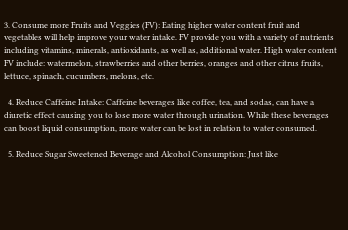3. Consume more Fruits and Veggies (FV): Eating higher water content fruit and vegetables will help improve your water intake. FV provide you with a variety of nutrients including vitamins, minerals, antioxidants, as well as, additional water. High water content FV include: watermelon, strawberries and other berries, oranges and other citrus fruits, lettuce, spinach, cucumbers, melons, etc.

  4. Reduce Caffeine Intake: Caffeine beverages like coffee, tea, and sodas, can have a diuretic effect causing you to lose more water through urination. While these beverages can boost liquid consumption, more water can be lost in relation to water consumed.

  5. Reduce Sugar Sweetened Beverage and Alcohol Consumption: Just like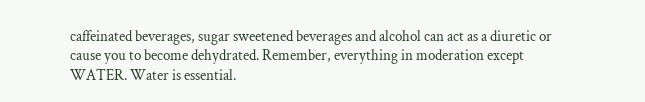caffeinated beverages, sugar sweetened beverages and alcohol can act as a diuretic or cause you to become dehydrated. Remember, everything in moderation except WATER. Water is essential.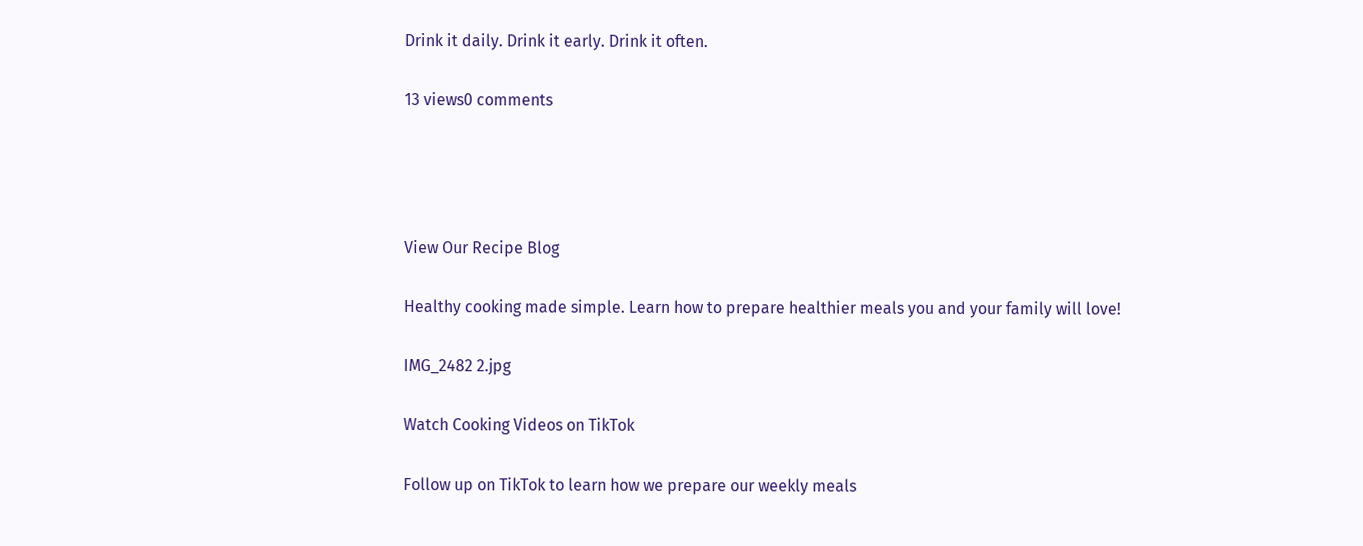Drink it daily. Drink it early. Drink it often.

13 views0 comments




View Our Recipe Blog

Healthy cooking made simple. Learn how to prepare healthier meals you and your family will love!

IMG_2482 2.jpg

Watch Cooking Videos on TikTok

Follow up on TikTok to learn how we prepare our weekly meals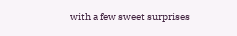with a few sweet surprises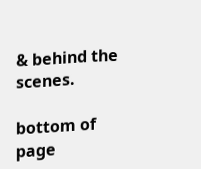& behind the scenes.

bottom of page